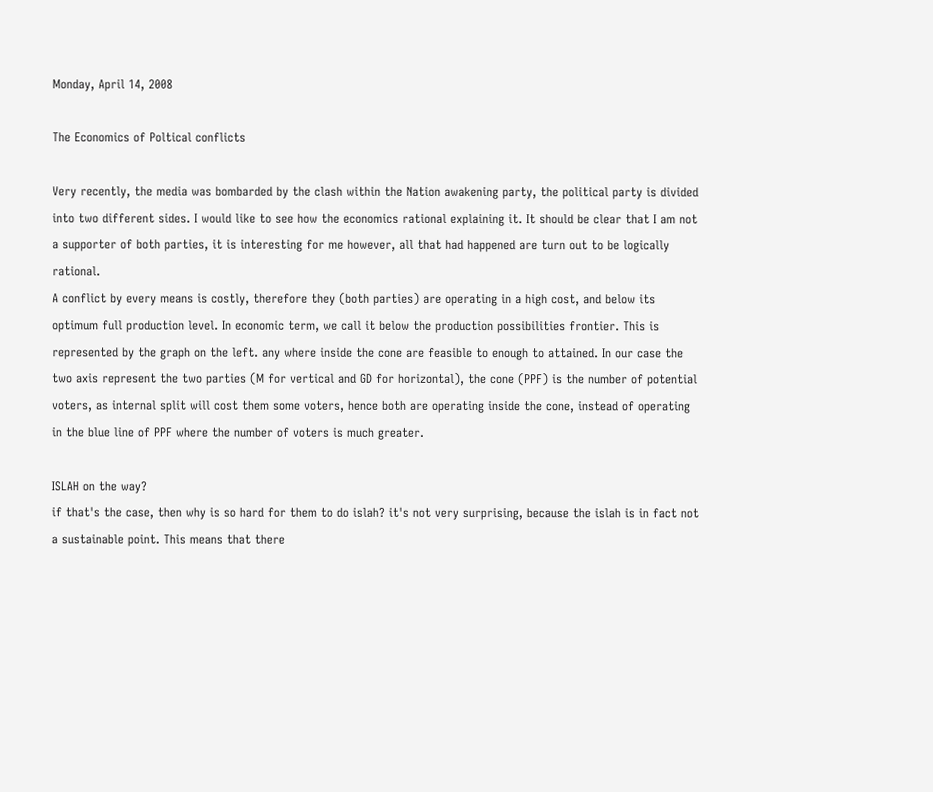Monday, April 14, 2008

The Economics of Poltical conflicts

Very recently, the media was bombarded by the clash within the Nation awakening party, the political party is divided into two different sides. I would like to see how the economics rational explaining it. It should be clear that I am not a supporter of both parties, it is interesting for me however, all that had happened are turn out to be logically rational.
A conflict by every means is costly, therefore they (both parties) are operating in a high cost, and below its optimum full production level. In economic term, we call it below the production possibilities frontier. This is represented by the graph on the left. any where inside the cone are feasible to enough to attained. In our case the two axis represent the two parties (M for vertical and GD for horizontal), the cone (PPF) is the number of potential voters, as internal split will cost them some voters, hence both are operating inside the cone, instead of operating in the blue line of PPF where the number of voters is much greater.

ISLAH on the way?
if that's the case, then why is so hard for them to do islah? it's not very surprising, because the islah is in fact not a sustainable point. This means that there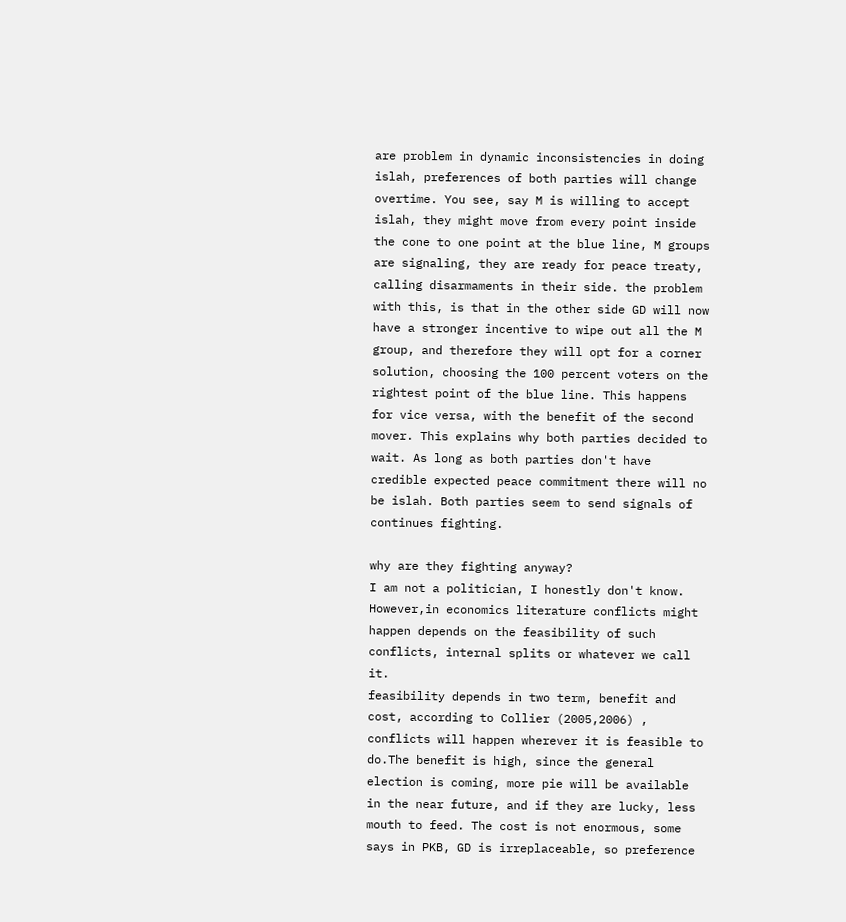are problem in dynamic inconsistencies in doing islah, preferences of both parties will change overtime. You see, say M is willing to accept islah, they might move from every point inside the cone to one point at the blue line, M groups are signaling, they are ready for peace treaty, calling disarmaments in their side. the problem with this, is that in the other side GD will now have a stronger incentive to wipe out all the M group, and therefore they will opt for a corner solution, choosing the 100 percent voters on the rightest point of the blue line. This happens for vice versa, with the benefit of the second mover. This explains why both parties decided to wait. As long as both parties don't have credible expected peace commitment there will no be islah. Both parties seem to send signals of continues fighting.

why are they fighting anyway?
I am not a politician, I honestly don't know. However,in economics literature conflicts might happen depends on the feasibility of such conflicts, internal splits or whatever we call it.
feasibility depends in two term, benefit and cost, according to Collier (2005,2006) , conflicts will happen wherever it is feasible to do.The benefit is high, since the general election is coming, more pie will be available in the near future, and if they are lucky, less mouth to feed. The cost is not enormous, some says in PKB, GD is irreplaceable, so preference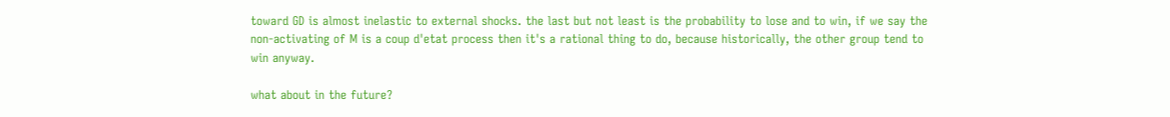toward GD is almost inelastic to external shocks. the last but not least is the probability to lose and to win, if we say the non-activating of M is a coup d'etat process then it's a rational thing to do, because historically, the other group tend to win anyway.

what about in the future?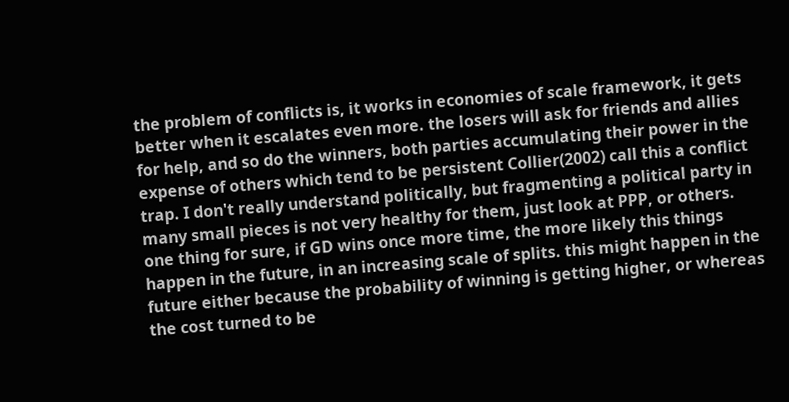the problem of conflicts is, it works in economies of scale framework, it gets better when it escalates even more. the losers will ask for friends and allies for help, and so do the winners, both parties accumulating their power in the expense of others which tend to be persistent Collier(2002) call this a conflict trap. I don't really understand politically, but fragmenting a political party in many small pieces is not very healthy for them, just look at PPP, or others. one thing for sure, if GD wins once more time, the more likely this things happen in the future, in an increasing scale of splits. this might happen in the future either because the probability of winning is getting higher, or whereas the cost turned to be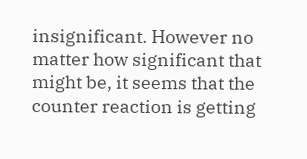insignificant. However no matter how significant that might be, it seems that the counter reaction is getting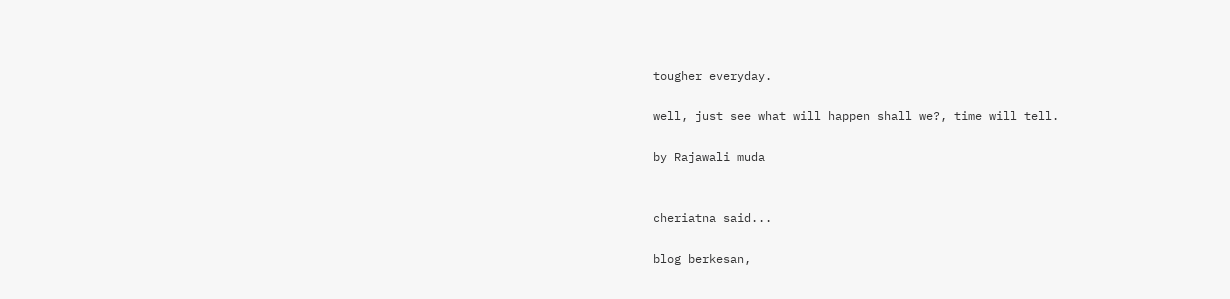tougher everyday.

well, just see what will happen shall we?, time will tell.

by Rajawali muda


cheriatna said...

blog berkesan,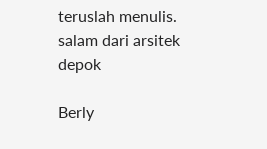teruslah menulis.
salam dari arsitek depok

Berly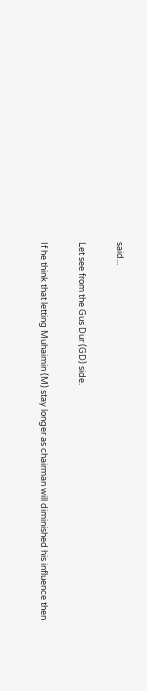said...

Let see from the Gus Dur (GD) side.

If he think that letting Muhaimin (M) stay longer as chairman will diminished his influence then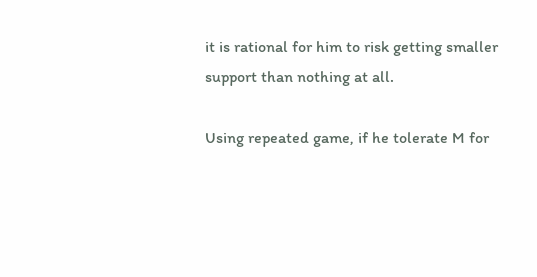it is rational for him to risk getting smaller support than nothing at all.

Using repeated game, if he tolerate M for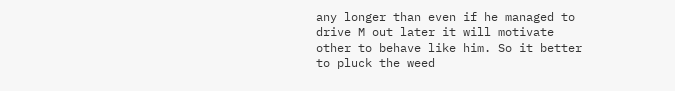any longer than even if he managed to drive M out later it will motivate other to behave like him. So it better to pluck the weed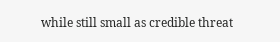while still small as credible threat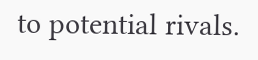to potential rivals.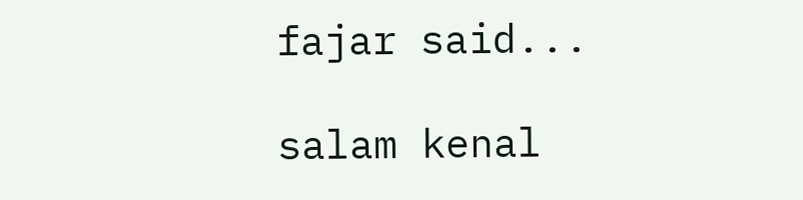fajar said...

salam kenal